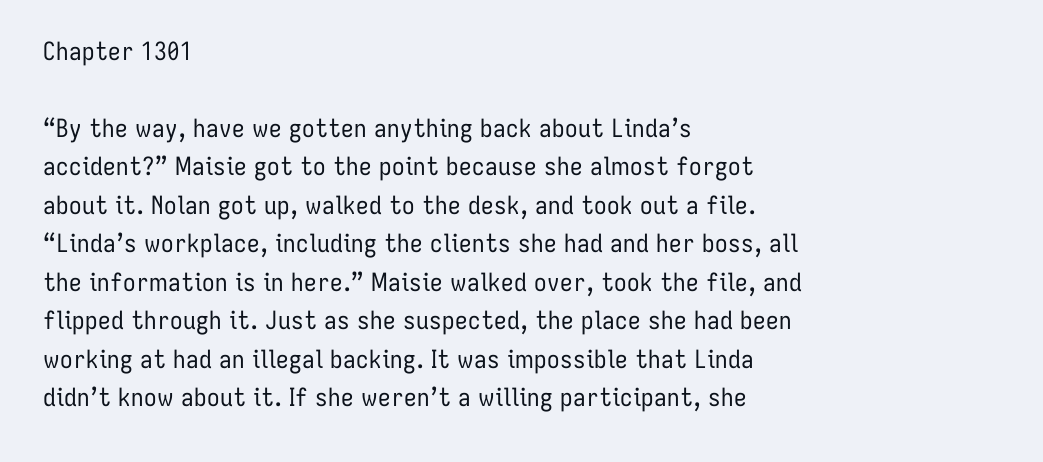Chapter 1301

“By the way, have we gotten anything back about Linda’s accident?” Maisie got to the point because she almost forgot about it. Nolan got up, walked to the desk, and took out a file. “Linda’s workplace, including the clients she had and her boss, all the information is in here.” Maisie walked over, took the file, and flipped through it. Just as she suspected, the place she had been working at had an illegal backing. It was impossible that Linda didn’t know about it. If she weren’t a willing participant, she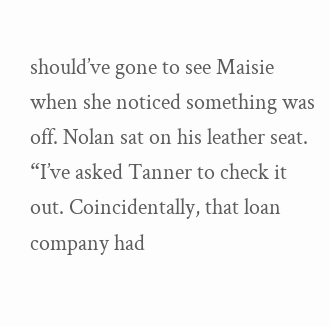should’ve gone to see Maisie when she noticed something was off. Nolan sat on his leather seat. “I’ve asked Tanner to check it out. Coincidentally, that loan company had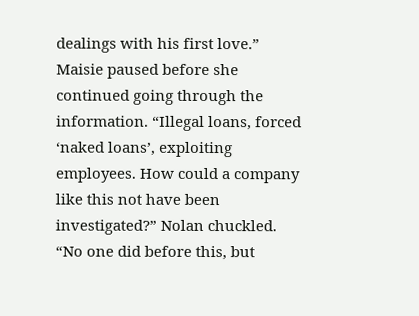dealings with his first love.” Maisie paused before she continued going through the information. “Illegal loans, forced ‘naked loans’, exploiting employees. How could a company like this not have been investigated?” Nolan chuckled. “No one did before this, but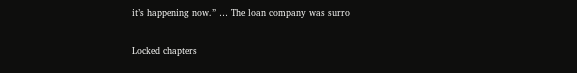it’s happening now.” … The loan company was surro

Locked chapters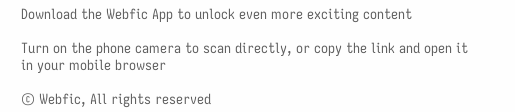Download the Webfic App to unlock even more exciting content

Turn on the phone camera to scan directly, or copy the link and open it in your mobile browser

© Webfic, All rights reserved